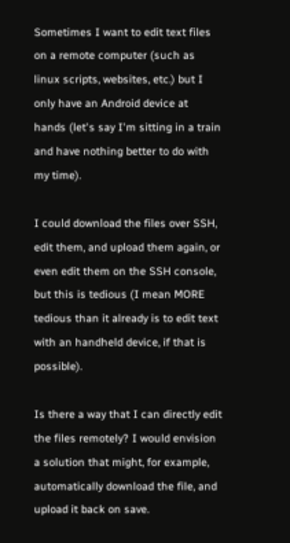Sometimes I want to edit text files on a remote computer (such as linux scripts, websites, etc.) but I only have an Android device at hands (let's say I'm sitting in a train and have nothing better to do with my time).

I could download the files over SSH, edit them, and upload them again, or even edit them on the SSH console, but this is tedious (I mean MORE tedious than it already is to edit text with an handheld device, if that is possible).

Is there a way that I can directly edit the files remotely? I would envision a solution that might, for example, automatically download the file, and upload it back on save.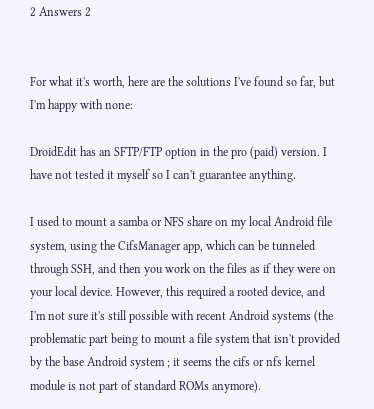2 Answers 2


For what it's worth, here are the solutions I've found so far, but I'm happy with none:

DroidEdit has an SFTP/FTP option in the pro (paid) version. I have not tested it myself so I can't guarantee anything.

I used to mount a samba or NFS share on my local Android file system, using the CifsManager app, which can be tunneled through SSH, and then you work on the files as if they were on your local device. However, this required a rooted device, and I'm not sure it's still possible with recent Android systems (the problematic part being to mount a file system that isn't provided by the base Android system ; it seems the cifs or nfs kernel module is not part of standard ROMs anymore).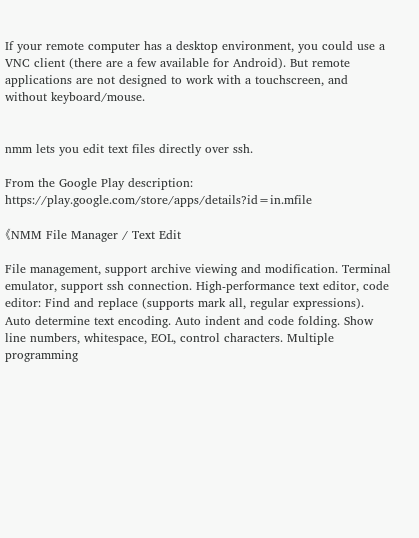If your remote computer has a desktop environment, you could use a VNC client (there are a few available for Android). But remote applications are not designed to work with a touchscreen, and without keyboard/mouse.


nmm lets you edit text files directly over ssh.

From the Google Play description: https://play.google.com/store/apps/details?id=in.mfile

《NMM File Manager / Text Edit

File management, support archive viewing and modification. Terminal emulator, support ssh connection. High-performance text editor, code editor: Find and replace (supports mark all, regular expressions). Auto determine text encoding. Auto indent and code folding. Show line numbers, whitespace, EOL, control characters. Multiple programming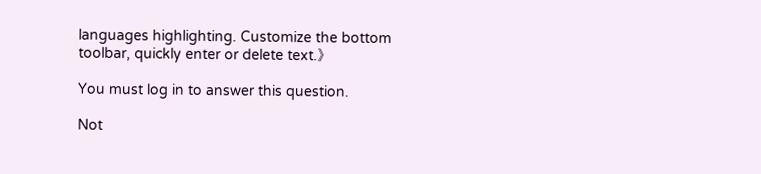languages highlighting. Customize the bottom toolbar, quickly enter or delete text.》

You must log in to answer this question.

Not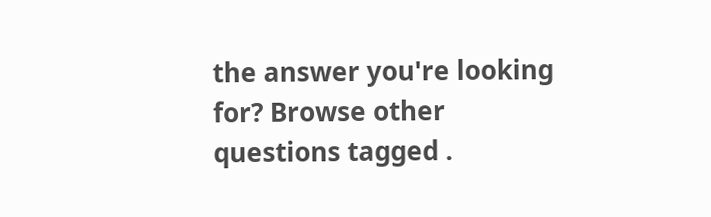the answer you're looking for? Browse other questions tagged .